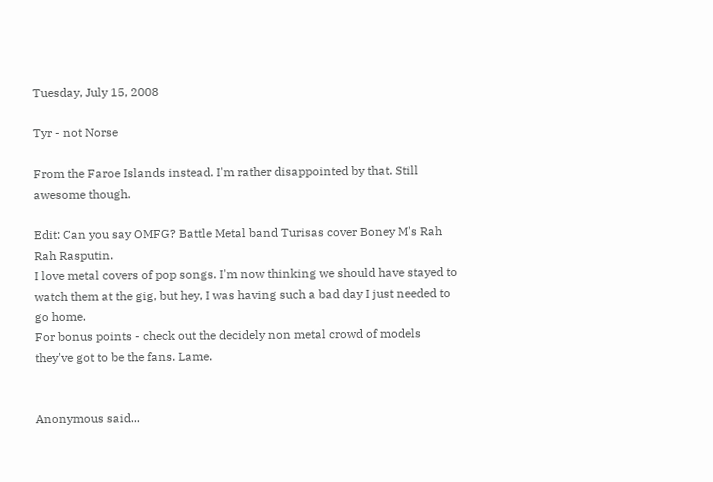Tuesday, July 15, 2008

Tyr - not Norse

From the Faroe Islands instead. I'm rather disappointed by that. Still awesome though.

Edit: Can you say OMFG? Battle Metal band Turisas cover Boney M's Rah Rah Rasputin.
I love metal covers of pop songs. I'm now thinking we should have stayed to watch them at the gig, but hey, I was having such a bad day I just needed to go home.
For bonus points - check out the decidely non metal crowd of models they've got to be the fans. Lame.


Anonymous said...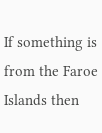If something is from the Faroe Islands then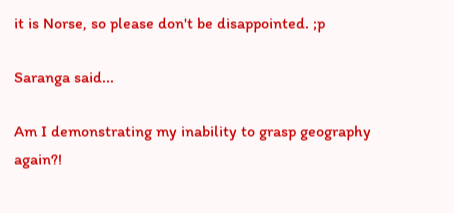it is Norse, so please don't be disappointed. ;p

Saranga said...

Am I demonstrating my inability to grasp geography again?!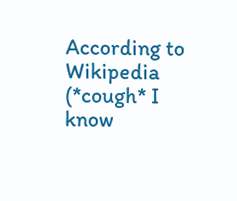According to Wikipedia (*cough* I know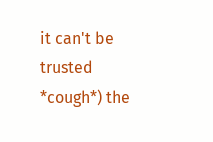it can't be trusted *cough*) the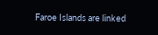Faroe Islands are linked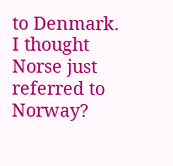to Denmark. I thought Norse just referred to Norway?